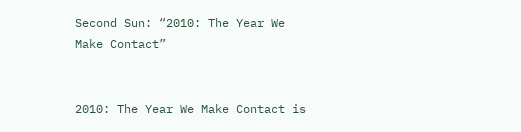Second Sun: “2010: The Year We Make Contact”


2010: The Year We Make Contact is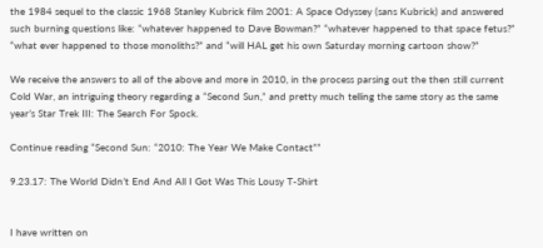the 1984 sequel to the classic 1968 Stanley Kubrick film 2001: A Space Odyssey (sans Kubrick) and answered such burning questions like: “whatever happened to Dave Bowman?” “whatever happened to that space fetus?” “what ever happened to those monoliths?” and “will HAL get his own Saturday morning cartoon show?”

We receive the answers to all of the above and more in 2010, in the process parsing out the then still current Cold War, an intriguing theory regarding a “Second Sun,” and pretty much telling the same story as the same year’s Star Trek III: The Search For Spock.

Continue reading “Second Sun: “2010: The Year We Make Contact””

9.23.17: The World Didn’t End And All I Got Was This Lousy T-Shirt


I have written on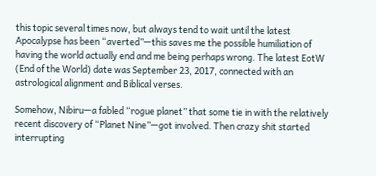this topic several times now, but always tend to wait until the latest Apocalypse has been “averted”—this saves me the possible humiliation of having the world actually end and me being perhaps wrong. The latest EotW (End of the World) date was September 23, 2017, connected with an astrological alignment and Biblical verses.

Somehow, Nibiru—a fabled “rogue planet” that some tie in with the relatively recent discovery of “Planet Nine”—got involved. Then crazy shit started interrupting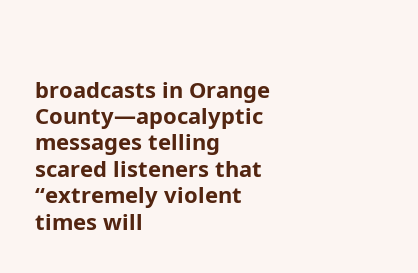broadcasts in Orange County—apocalyptic messages telling scared listeners that “extremely violent times will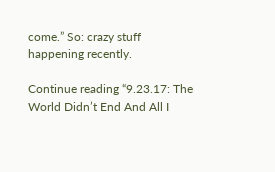come.” So: crazy stuff happening recently.

Continue reading “9.23.17: The World Didn’t End And All I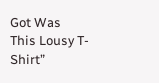Got Was This Lousy T-Shirt”